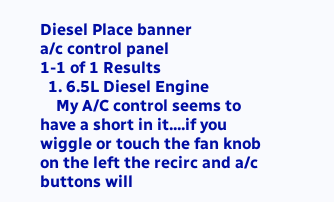Diesel Place banner
a/c control panel
1-1 of 1 Results
  1. 6.5L Diesel Engine
    My A/C control seems to have a short in it....if you wiggle or touch the fan knob on the left the recirc and a/c buttons will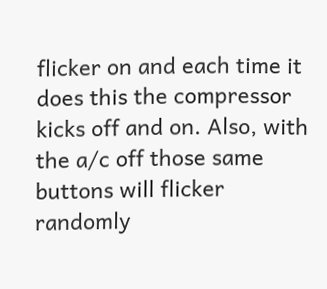flicker on and each time it does this the compressor kicks off and on. Also, with the a/c off those same buttons will flicker randomly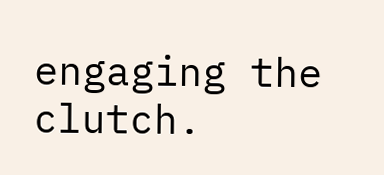engaging the clutch.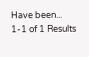Have been...
1-1 of 1 Results